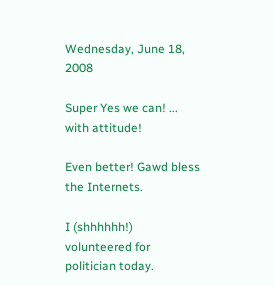Wednesday, June 18, 2008

Super Yes we can! ... with attitude!

Even better! Gawd bless the Internets.

I (shhhhhh!) volunteered for politician today.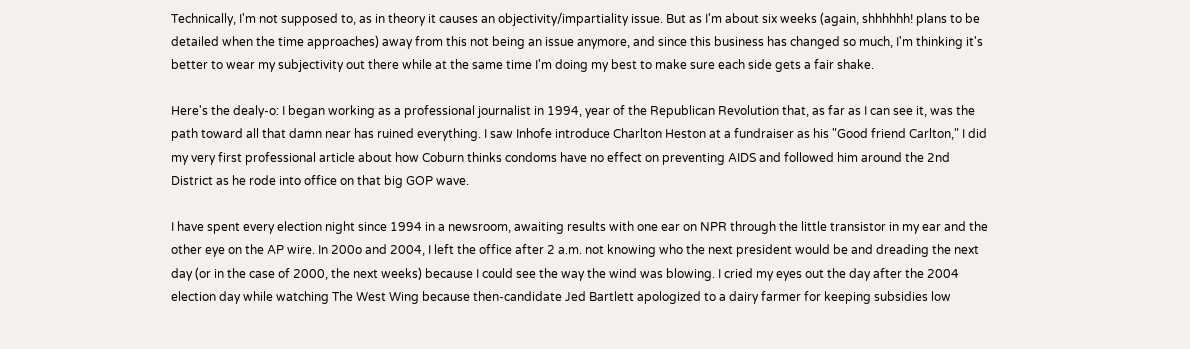Technically, I'm not supposed to, as in theory it causes an objectivity/impartiality issue. But as I'm about six weeks (again, shhhhhh! plans to be detailed when the time approaches) away from this not being an issue anymore, and since this business has changed so much, I'm thinking it's better to wear my subjectivity out there while at the same time I'm doing my best to make sure each side gets a fair shake.

Here's the dealy-o: I began working as a professional journalist in 1994, year of the Republican Revolution that, as far as I can see it, was the path toward all that damn near has ruined everything. I saw Inhofe introduce Charlton Heston at a fundraiser as his "Good friend Carlton," I did my very first professional article about how Coburn thinks condoms have no effect on preventing AIDS and followed him around the 2nd District as he rode into office on that big GOP wave.

I have spent every election night since 1994 in a newsroom, awaiting results with one ear on NPR through the little transistor in my ear and the other eye on the AP wire. In 200o and 2004, I left the office after 2 a.m. not knowing who the next president would be and dreading the next day (or in the case of 2000, the next weeks) because I could see the way the wind was blowing. I cried my eyes out the day after the 2004 election day while watching The West Wing because then-candidate Jed Bartlett apologized to a dairy farmer for keeping subsidies low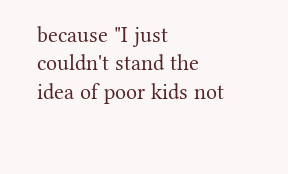because "I just couldn't stand the idea of poor kids not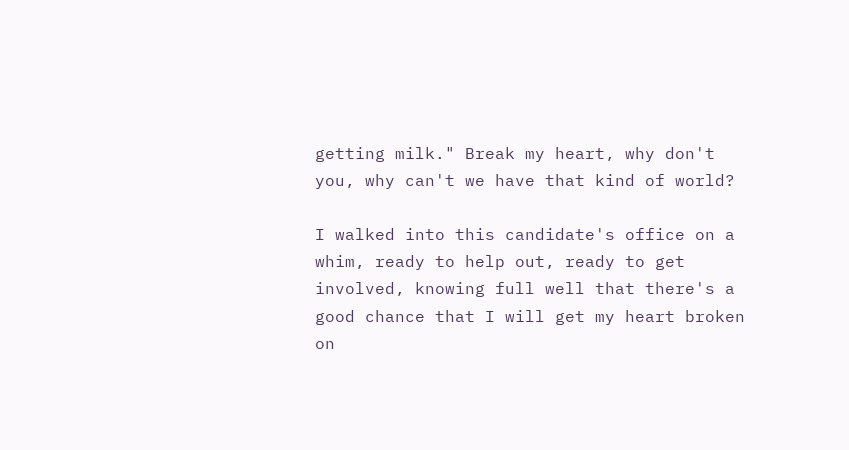getting milk." Break my heart, why don't you, why can't we have that kind of world?

I walked into this candidate's office on a whim, ready to help out, ready to get involved, knowing full well that there's a good chance that I will get my heart broken on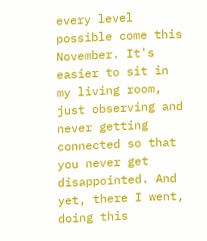every level possible come this November. It's easier to sit in my living room, just observing and never getting connected so that you never get disappointed. And yet, there I went, doing this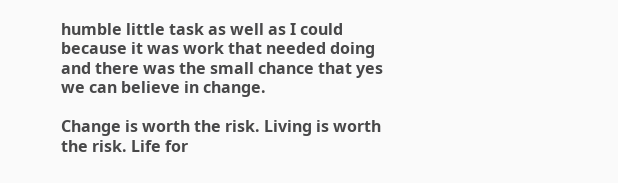humble little task as well as I could because it was work that needed doing and there was the small chance that yes we can believe in change.

Change is worth the risk. Living is worth the risk. Life for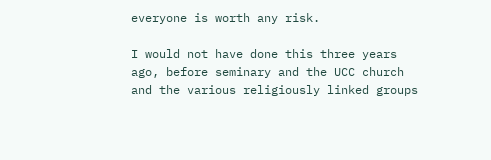everyone is worth any risk.

I would not have done this three years ago, before seminary and the UCC church and the various religiously linked groups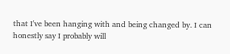that I've been hanging with and being changed by. I can honestly say I probably will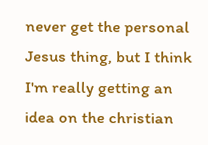never get the personal Jesus thing, but I think I'm really getting an idea on the christian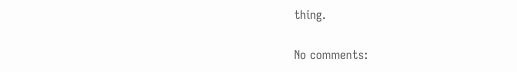thing.

No comments: